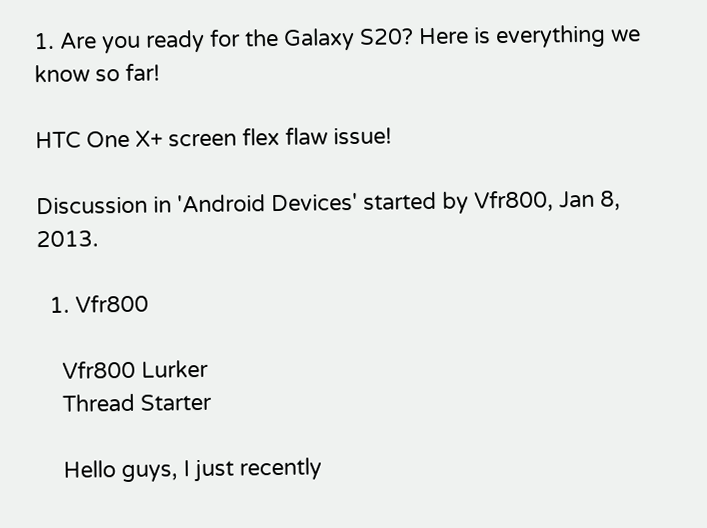1. Are you ready for the Galaxy S20? Here is everything we know so far!

HTC One X+ screen flex flaw issue!

Discussion in 'Android Devices' started by Vfr800, Jan 8, 2013.

  1. Vfr800

    Vfr800 Lurker
    Thread Starter

    Hello guys, I just recently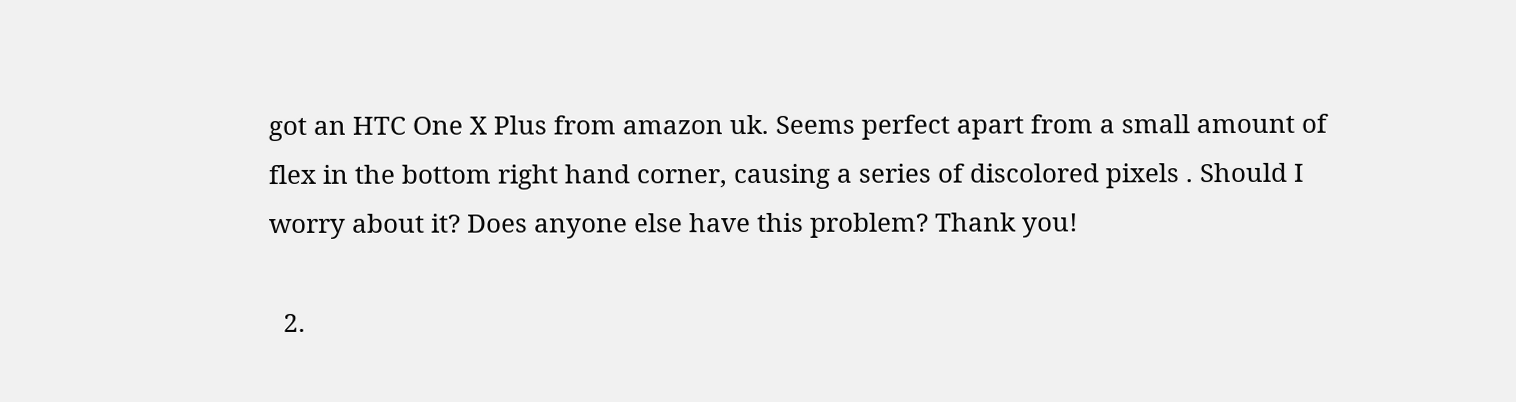got an HTC One X Plus from amazon uk. Seems perfect apart from a small amount of flex in the bottom right hand corner, causing a series of discolored pixels . Should I worry about it? Does anyone else have this problem? Thank you!

  2.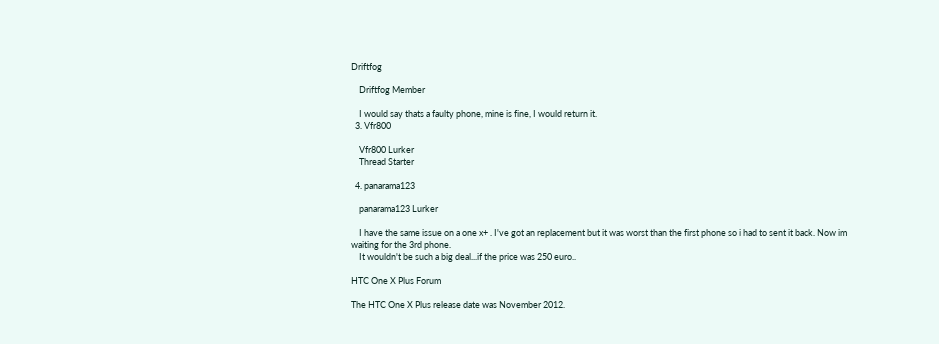Driftfog

    Driftfog Member

    I would say thats a faulty phone, mine is fine, I would return it.
  3. Vfr800

    Vfr800 Lurker
    Thread Starter

  4. panarama123

    panarama123 Lurker

    I have the same issue on a one x+ . I've got an replacement but it was worst than the first phone so i had to sent it back. Now im waiting for the 3rd phone.
    It wouldn't be such a big deal...if the price was 250 euro..

HTC One X Plus Forum

The HTC One X Plus release date was November 2012.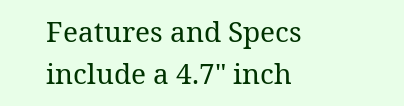Features and Specs include a 4.7" inch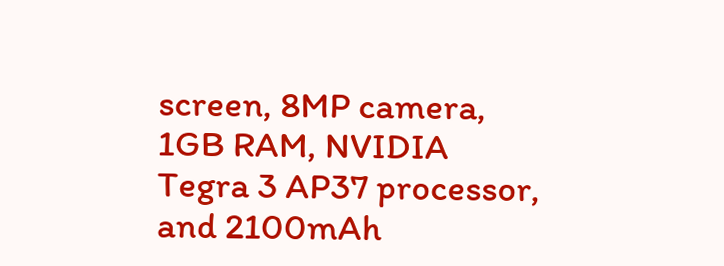screen, 8MP camera, 1GB RAM, NVIDIA Tegra 3 AP37 processor, and 2100mAh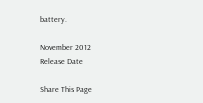battery.

November 2012
Release Date

Share This Page